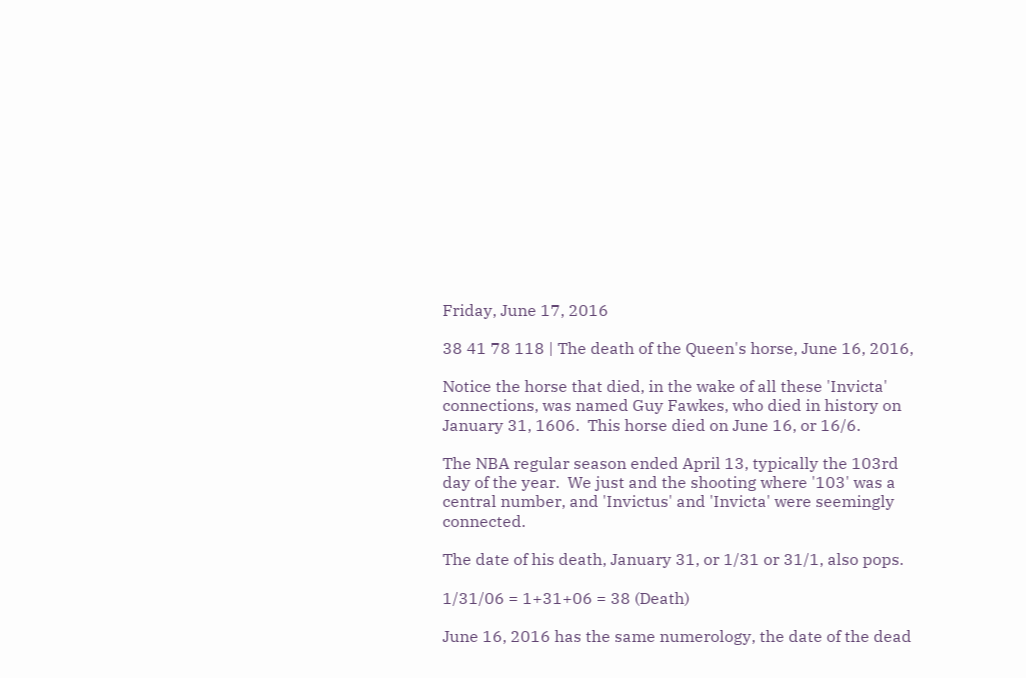Friday, June 17, 2016

38 41 78 118 | The death of the Queen's horse, June 16, 2016,

Notice the horse that died, in the wake of all these 'Invicta' connections, was named Guy Fawkes, who died in history on January 31, 1606.  This horse died on June 16, or 16/6.

The NBA regular season ended April 13, typically the 103rd day of the year.  We just and the shooting where '103' was a central number, and 'Invictus' and 'Invicta' were seemingly connected.

The date of his death, January 31, or 1/31 or 31/1, also pops.

1/31/06 = 1+31+06 = 38 (Death)

June 16, 2016 has the same numerology, the date of the dead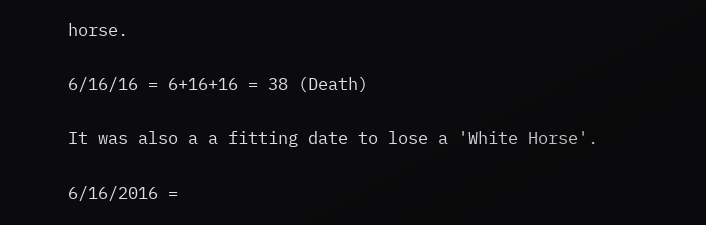horse.

6/16/16 = 6+16+16 = 38 (Death)

It was also a a fitting date to lose a 'White Horse'.

6/16/2016 =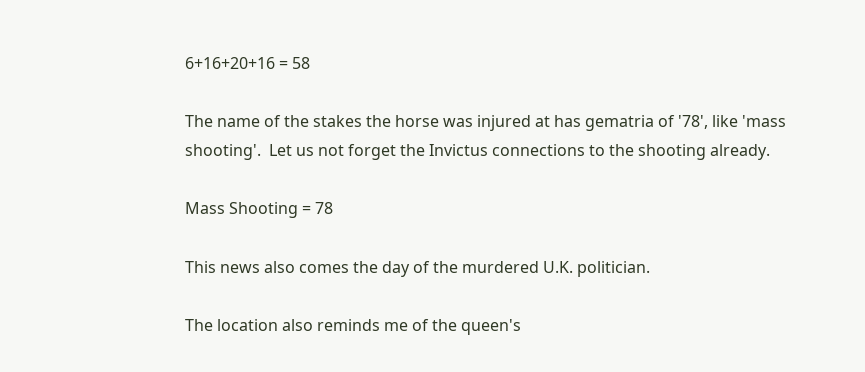6+16+20+16 = 58

The name of the stakes the horse was injured at has gematria of '78', like 'mass shooting'.  Let us not forget the Invictus connections to the shooting already.

Mass Shooting = 78

This news also comes the day of the murdered U.K. politician.

The location also reminds me of the queen's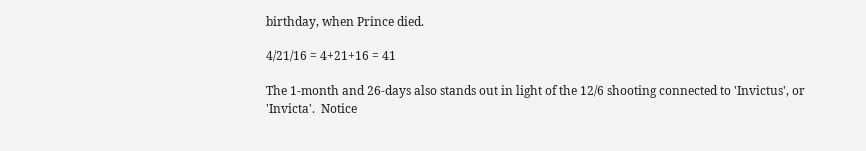birthday, when Prince died.

4/21/16 = 4+21+16 = 41

The 1-month and 26-days also stands out in light of the 12/6 shooting connected to 'Invictus', or 'Invicta'.  Notice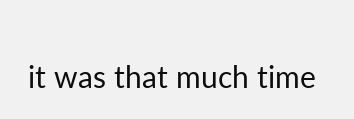it was that much time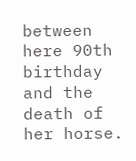between here 90th birthday and the death of her horse.